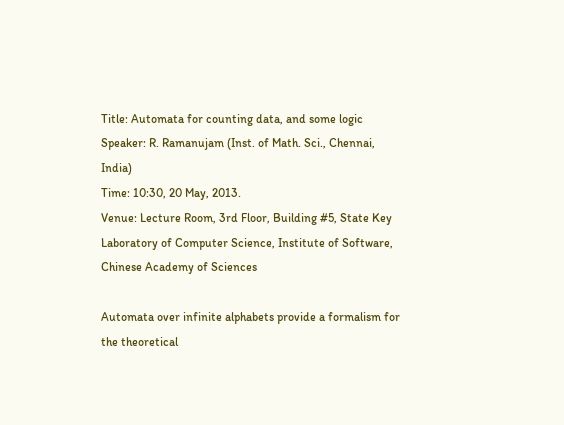Title: Automata for counting data, and some logic
Speaker: R. Ramanujam (Inst. of Math. Sci., Chennai, India)
Time: 10:30, 20 May, 2013.
Venue: Lecture Room, 3rd Floor, Building #5, State Key Laboratory of Computer Science, Institute of Software, Chinese Academy of Sciences

Automata over infinite alphabets provide a formalism for the theoretical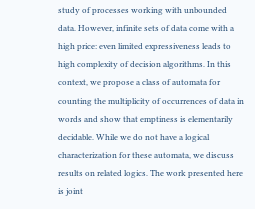study of processes working with unbounded data. However, infinite sets of data come with a high price: even limited expressiveness leads to high complexity of decision algorithms. In this context, we propose a class of automata for counting the multiplicity of occurrences of data in words and show that emptiness is elementarily decidable. While we do not have a logical characterization for these automata, we discuss results on related logics. The work presented here is joint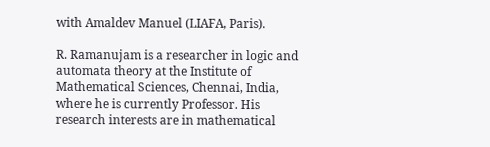with Amaldev Manuel (LIAFA, Paris).

R. Ramanujam is a researcher in logic and automata theory at the Institute of Mathematical Sciences, Chennai, India, where he is currently Professor. His research interests are in mathematical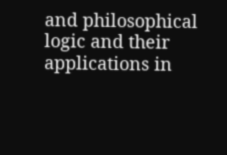and philosophical logic and their applications in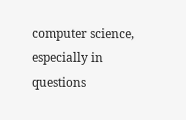computer science, especially in questions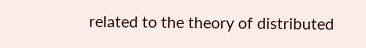related to the theory of distributed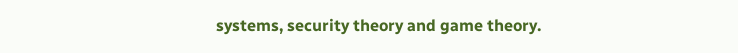systems, security theory and game theory.